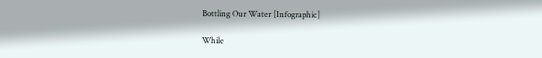Bottling Our Water [Infographic]

While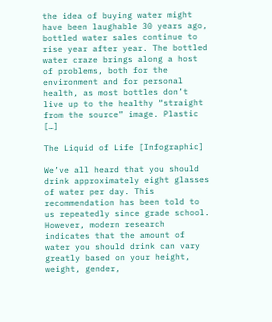the idea of buying water might have been laughable 30 years ago, bottled water sales continue to rise year after year. The bottled water craze brings along a host of problems, both for the environment and for personal health, as most bottles don’t live up to the healthy “straight from the source” image. Plastic […]

The Liquid of Life [Infographic]

We’ve all heard that you should drink approximately eight glasses of water per day. This recommendation has been told to us repeatedly since grade school. However, modern research indicates that the amount of water you should drink can vary greatly based on your height, weight, gender,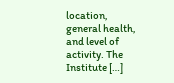location, general health, and level of activity. The Institute […]